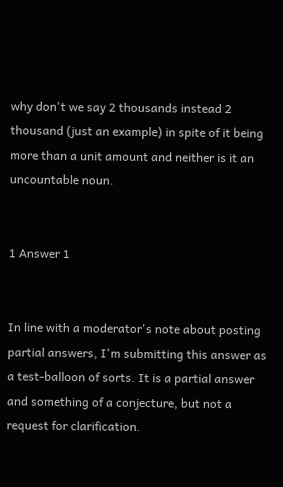why don't we say 2 thousands instead 2 thousand (just an example) in spite of it being more than a unit amount and neither is it an uncountable noun.


1 Answer 1


In line with a moderator's note about posting partial answers, I'm submitting this answer as a test-balloon of sorts. It is a partial answer and something of a conjecture, but not a request for clarification.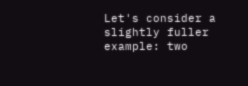Let's consider a slightly fuller example: two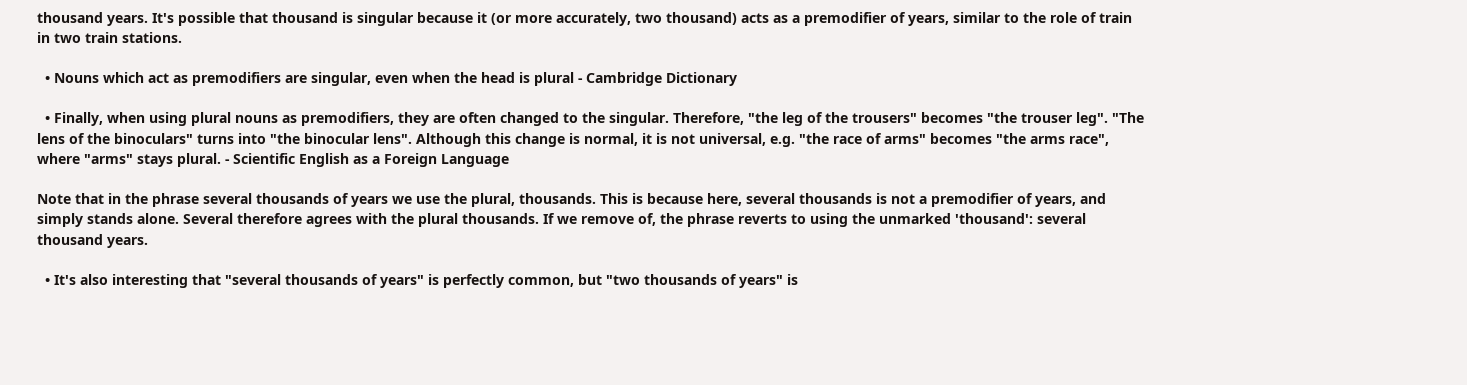thousand years. It's possible that thousand is singular because it (or more accurately, two thousand) acts as a premodifier of years, similar to the role of train in two train stations.

  • Nouns which act as premodifiers are singular, even when the head is plural - Cambridge Dictionary

  • Finally, when using plural nouns as premodifiers, they are often changed to the singular. Therefore, "the leg of the trousers" becomes "the trouser leg". "The lens of the binoculars" turns into "the binocular lens". Although this change is normal, it is not universal, e.g. "the race of arms" becomes "the arms race", where "arms" stays plural. - Scientific English as a Foreign Language

Note that in the phrase several thousands of years we use the plural, thousands. This is because here, several thousands is not a premodifier of years, and simply stands alone. Several therefore agrees with the plural thousands. If we remove of, the phrase reverts to using the unmarked 'thousand': several thousand years.

  • It's also interesting that "several thousands of years" is perfectly common, but "two thousands of years" is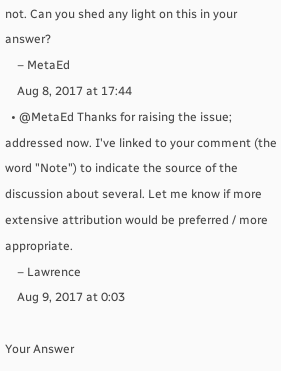not. Can you shed any light on this in your answer?
    – MetaEd
    Aug 8, 2017 at 17:44
  • @MetaEd Thanks for raising the issue; addressed now. I've linked to your comment (the word "Note") to indicate the source of the discussion about several. Let me know if more extensive attribution would be preferred / more appropriate.
    – Lawrence
    Aug 9, 2017 at 0:03

Your Answer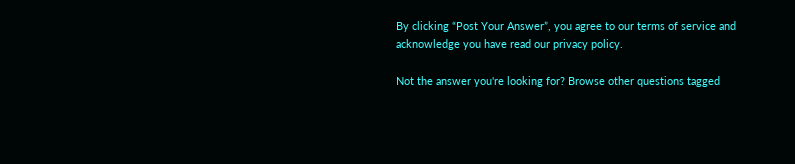By clicking “Post Your Answer”, you agree to our terms of service and acknowledge you have read our privacy policy.

Not the answer you're looking for? Browse other questions tagged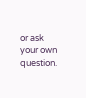or ask your own question.